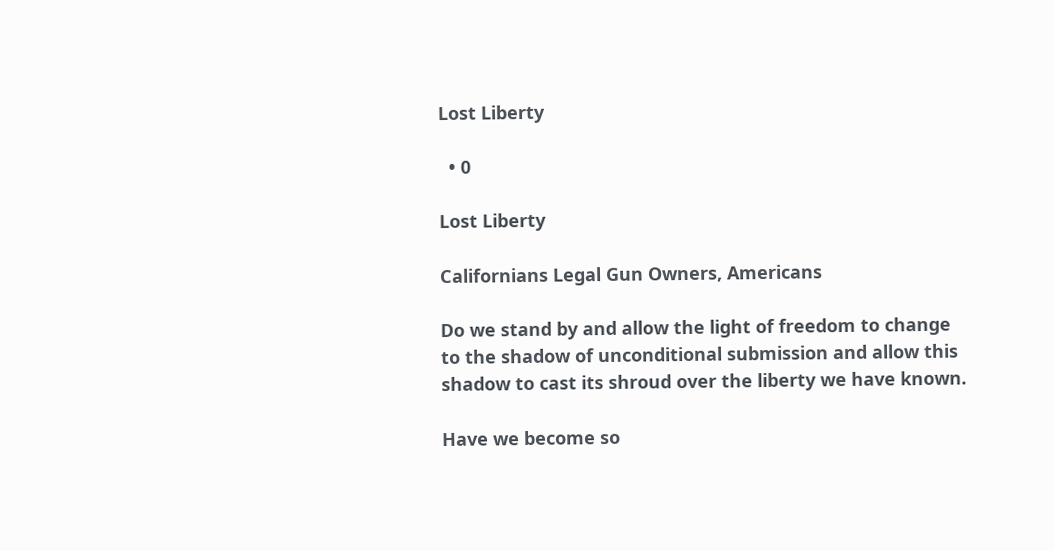Lost Liberty

  • 0

Lost Liberty

Californians Legal Gun Owners, Americans

Do we stand by and allow the light of freedom to change to the shadow of unconditional submission and allow this shadow to cast its shroud over the liberty we have known.

Have we become so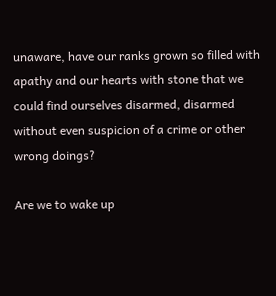unaware, have our ranks grown so filled with apathy and our hearts with stone that we could find ourselves disarmed, disarmed without even suspicion of a crime or other wrong doings?

Are we to wake up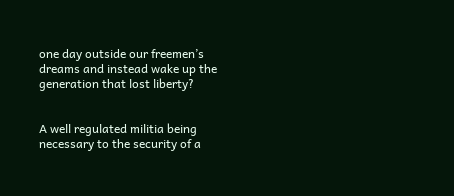one day outside our freemen’s dreams and instead wake up the generation that lost liberty?


A well regulated militia being necessary to the security of a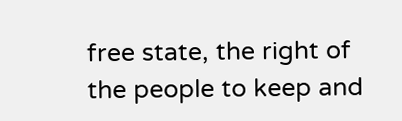free state, the right of the people to keep and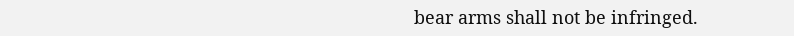bear arms shall not be infringed.